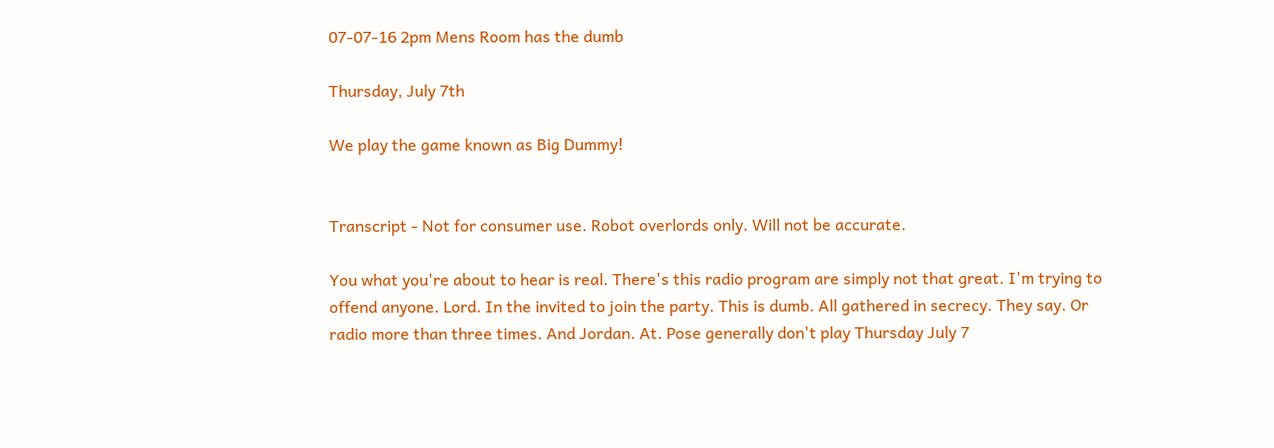07-07-16 2pm Mens Room has the dumb

Thursday, July 7th

We play the game known as Big Dummy!


Transcript - Not for consumer use. Robot overlords only. Will not be accurate.

You what you're about to hear is real. There's this radio program are simply not that great. I'm trying to offend anyone. Lord. In the invited to join the party. This is dumb. All gathered in secrecy. They say. Or radio more than three times. And Jordan. At. Pose generally don't play Thursday July 7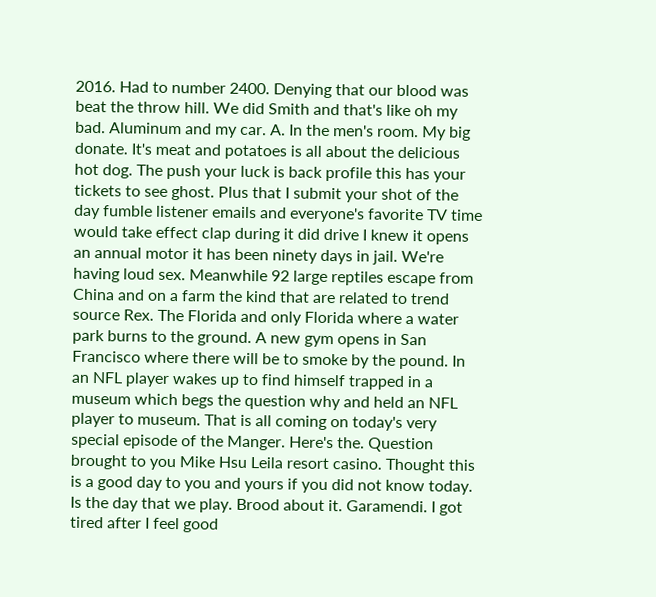2016. Had to number 2400. Denying that our blood was beat the throw hill. We did Smith and that's like oh my bad. Aluminum and my car. A. In the men's room. My big donate. It's meat and potatoes is all about the delicious hot dog. The push your luck is back profile this has your tickets to see ghost. Plus that I submit your shot of the day fumble listener emails and everyone's favorite TV time would take effect clap during it did drive I knew it opens an annual motor it has been ninety days in jail. We're having loud sex. Meanwhile 92 large reptiles escape from China and on a farm the kind that are related to trend source Rex. The Florida and only Florida where a water park burns to the ground. A new gym opens in San Francisco where there will be to smoke by the pound. In an NFL player wakes up to find himself trapped in a museum which begs the question why and held an NFL player to museum. That is all coming on today's very special episode of the Manger. Here's the. Question brought to you Mike Hsu Leila resort casino. Thought this is a good day to you and yours if you did not know today. Is the day that we play. Brood about it. Garamendi. I got tired after I feel good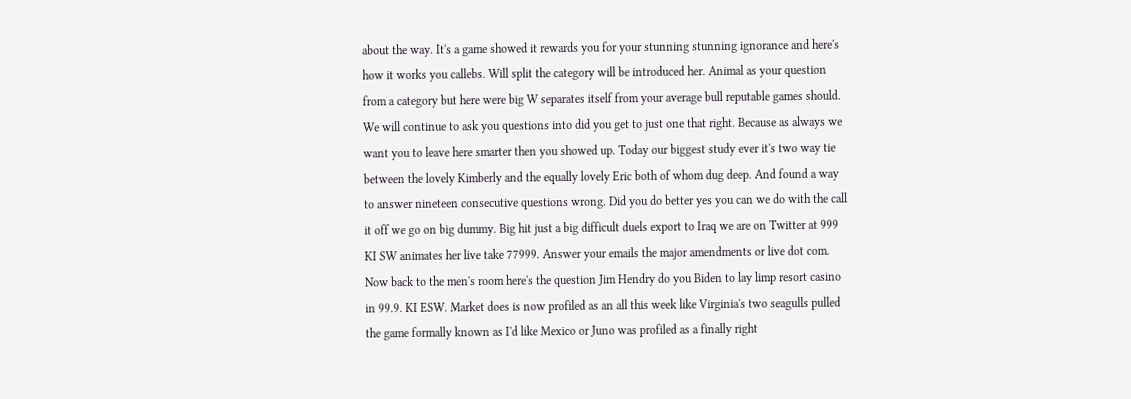about the way. It's a game showed it rewards you for your stunning stunning ignorance and here's how it works you callebs. Will split the category will be introduced her. Animal as your question from a category but here were big W separates itself from your average bull reputable games should. We will continue to ask you questions into did you get to just one that right. Because as always we want you to leave here smarter then you showed up. Today our biggest study ever it's two way tie between the lovely Kimberly and the equally lovely Eric both of whom dug deep. And found a way to answer nineteen consecutive questions wrong. Did you do better yes you can we do with the call it off we go on big dummy. Big hit just a big difficult duels export to Iraq we are on Twitter at 999 KI SW animates her live take 77999. Answer your emails the major amendments or live dot com. Now back to the men's room here's the question Jim Hendry do you Biden to lay limp resort casino in 99.9. KI ESW. Market does is now profiled as an all this week like Virginia's two seagulls pulled the game formally known as I'd like Mexico or Juno was profiled as a finally right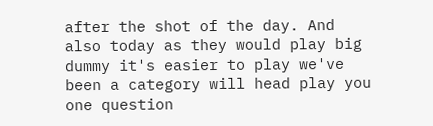after the shot of the day. And also today as they would play big dummy it's easier to play we've been a category will head play you one question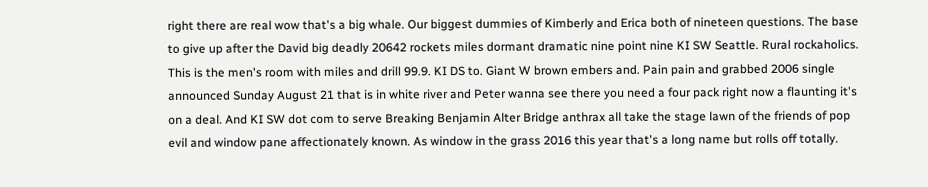right there are real wow that's a big whale. Our biggest dummies of Kimberly and Erica both of nineteen questions. The base to give up after the David big deadly 20642 rockets miles dormant dramatic nine point nine KI SW Seattle. Rural rockaholics. This is the men's room with miles and drill 99.9. KI DS to. Giant W brown embers and. Pain pain and grabbed 2006 single announced Sunday August 21 that is in white river and Peter wanna see there you need a four pack right now a flaunting it's on a deal. And KI SW dot com to serve Breaking Benjamin Alter Bridge anthrax all take the stage lawn of the friends of pop evil and window pane affectionately known. As window in the grass 2016 this year that's a long name but rolls off totally.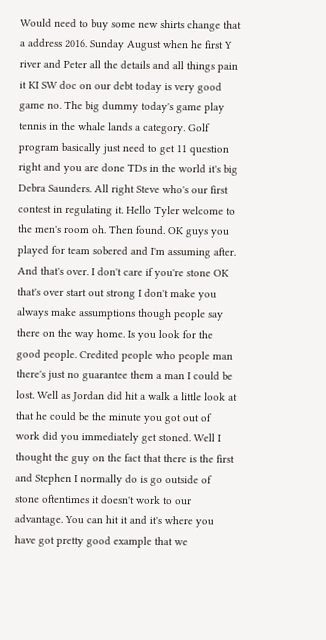Would need to buy some new shirts change that a address 2016. Sunday August when he first Y river and Peter all the details and all things pain it KI SW doc on our debt today is very good game no. The big dummy today's game play tennis in the whale lands a category. Golf program basically just need to get 11 question right and you are done TDs in the world it's big Debra Saunders. All right Steve who's our first contest in regulating it. Hello Tyler welcome to the men's room oh. Then found. OK guys you played for team sobered and I'm assuming after. And that's over. I don't care if you're stone OK that's over start out strong I don't make you always make assumptions though people say there on the way home. Is you look for the good people. Credited people who people man there's just no guarantee them a man I could be lost. Well as Jordan did hit a walk a little look at that he could be the minute you got out of work did you immediately get stoned. Well I thought the guy on the fact that there is the first and Stephen I normally do is go outside of stone oftentimes it doesn't work to our advantage. You can hit it and it's where you have got pretty good example that we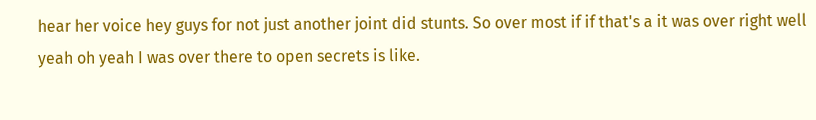hear her voice hey guys for not just another joint did stunts. So over most if if that's a it was over right well yeah oh yeah I was over there to open secrets is like.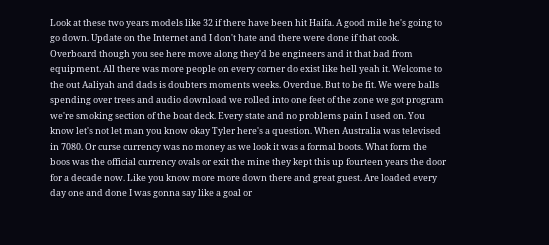Look at these two years models like 32 if there have been hit Haifa. A good mile he's going to go down. Update on the Internet and I don't hate and there were done if that cook. Overboard though you see here move along they'd be engineers and it that bad from equipment. All there was more people on every corner do exist like hell yeah it. Welcome to the out Aaliyah and dads is doubters moments weeks. Overdue. But to be fit. We were balls spending over trees and audio download we rolled into one feet of the zone we got program we're smoking section of the boat deck. Every state and no problems pain I used on. You know let's not let man you know okay Tyler here's a question. When Australia was televised in 7080. Or curse currency was no money as we look it was a formal boots. What form the boos was the official currency ovals or exit the mine they kept this up fourteen years the door for a decade now. Like you know more more down there and great guest. Are loaded every day one and done I was gonna say like a goal or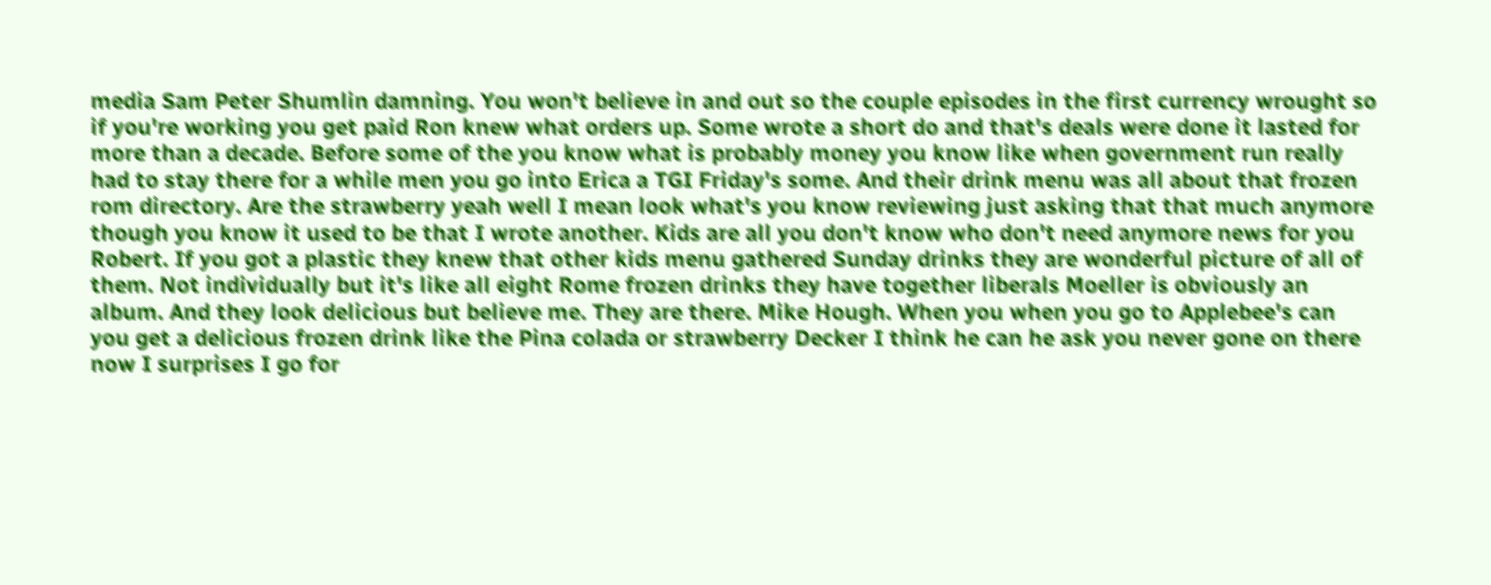media Sam Peter Shumlin damning. You won't believe in and out so the couple episodes in the first currency wrought so if you're working you get paid Ron knew what orders up. Some wrote a short do and that's deals were done it lasted for more than a decade. Before some of the you know what is probably money you know like when government run really had to stay there for a while men you go into Erica a TGI Friday's some. And their drink menu was all about that frozen rom directory. Are the strawberry yeah well I mean look what's you know reviewing just asking that that much anymore though you know it used to be that I wrote another. Kids are all you don't know who don't need anymore news for you Robert. If you got a plastic they knew that other kids menu gathered Sunday drinks they are wonderful picture of all of them. Not individually but it's like all eight Rome frozen drinks they have together liberals Moeller is obviously an album. And they look delicious but believe me. They are there. Mike Hough. When you when you go to Applebee's can you get a delicious frozen drink like the Pina colada or strawberry Decker I think he can he ask you never gone on there now I surprises I go for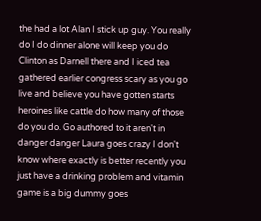the had a lot Alan I stick up guy. You really do I do dinner alone will keep you do Clinton as Darnell there and I iced tea gathered earlier congress scary as you go live and believe you have gotten starts heroines like cattle do how many of those do you do. Go authored to it aren't in danger danger Laura goes crazy I don't know where exactly is better recently you just have a drinking problem and vitamin game is a big dummy goes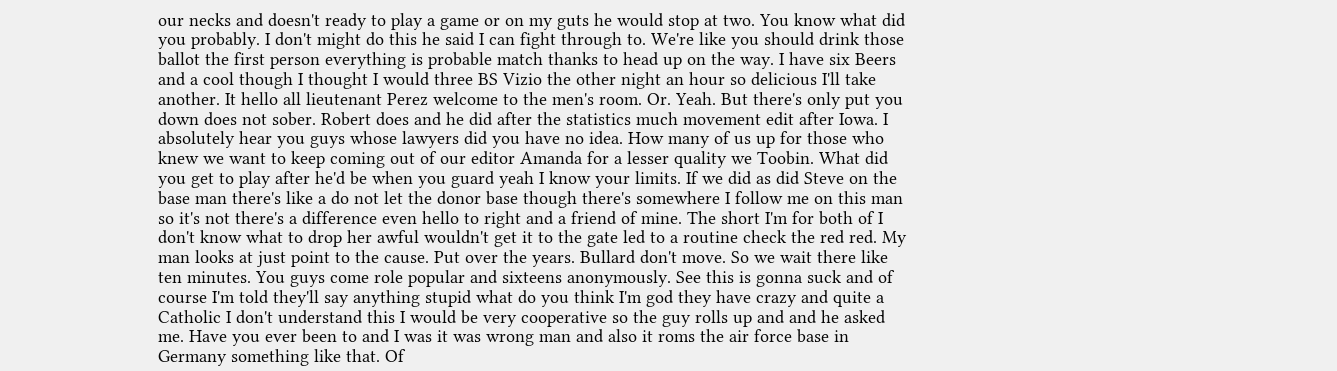our necks and doesn't ready to play a game or on my guts he would stop at two. You know what did you probably. I don't might do this he said I can fight through to. We're like you should drink those ballot the first person everything is probable match thanks to head up on the way. I have six Beers and a cool though I thought I would three BS Vizio the other night an hour so delicious I'll take another. It hello all lieutenant Perez welcome to the men's room. Or. Yeah. But there's only put you down does not sober. Robert does and he did after the statistics much movement edit after Iowa. I absolutely hear you guys whose lawyers did you have no idea. How many of us up for those who knew we want to keep coming out of our editor Amanda for a lesser quality we Toobin. What did you get to play after he'd be when you guard yeah I know your limits. If we did as did Steve on the base man there's like a do not let the donor base though there's somewhere I follow me on this man so it's not there's a difference even hello to right and a friend of mine. The short I'm for both of I don't know what to drop her awful wouldn't get it to the gate led to a routine check the red red. My man looks at just point to the cause. Put over the years. Bullard don't move. So we wait there like ten minutes. You guys come role popular and sixteens anonymously. See this is gonna suck and of course I'm told they'll say anything stupid what do you think I'm god they have crazy and quite a Catholic I don't understand this I would be very cooperative so the guy rolls up and and he asked me. Have you ever been to and I was it was wrong man and also it roms the air force base in Germany something like that. Of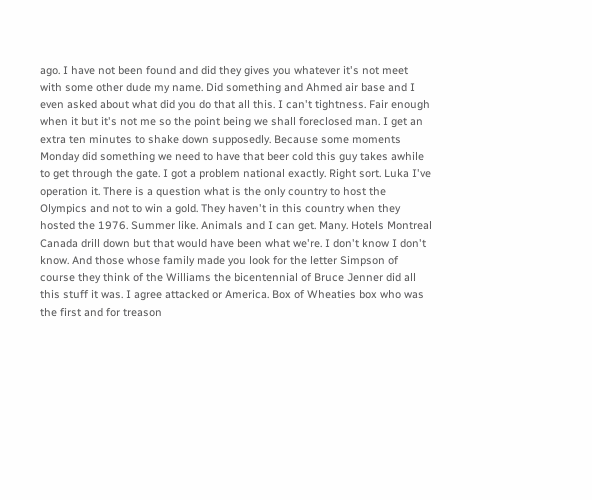ago. I have not been found and did they gives you whatever it's not meet with some other dude my name. Did something and Ahmed air base and I even asked about what did you do that all this. I can't tightness. Fair enough when it but it's not me so the point being we shall foreclosed man. I get an extra ten minutes to shake down supposedly. Because some moments Monday did something we need to have that beer cold this guy takes awhile to get through the gate. I got a problem national exactly. Right sort. Luka I've operation it. There is a question what is the only country to host the Olympics and not to win a gold. They haven't in this country when they hosted the 1976. Summer like. Animals and I can get. Many. Hotels Montreal Canada drill down but that would have been what we're. I don't know I don't know. And those whose family made you look for the letter Simpson of course they think of the Williams the bicentennial of Bruce Jenner did all this stuff it was. I agree attacked or America. Box of Wheaties box who was the first and for treason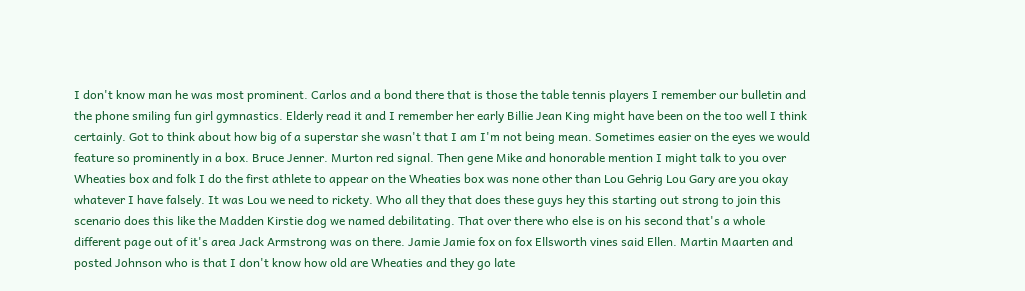I don't know man he was most prominent. Carlos and a bond there that is those the table tennis players I remember our bulletin and the phone smiling fun girl gymnastics. Elderly read it and I remember her early Billie Jean King might have been on the too well I think certainly. Got to think about how big of a superstar she wasn't that I am I'm not being mean. Sometimes easier on the eyes we would feature so prominently in a box. Bruce Jenner. Murton red signal. Then gene Mike and honorable mention I might talk to you over Wheaties box and folk I do the first athlete to appear on the Wheaties box was none other than Lou Gehrig Lou Gary are you okay whatever I have falsely. It was Lou we need to rickety. Who all they that does these guys hey this starting out strong to join this scenario does this like the Madden Kirstie dog we named debilitating. That over there who else is on his second that's a whole different page out of it's area Jack Armstrong was on there. Jamie Jamie fox on fox Ellsworth vines said Ellen. Martin Maarten and posted Johnson who is that I don't know how old are Wheaties and they go late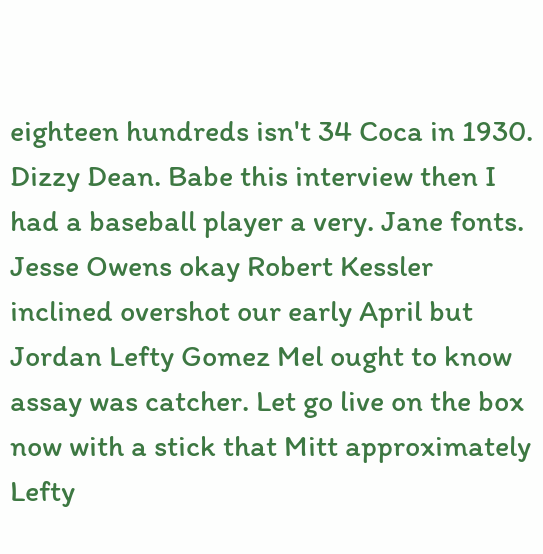eighteen hundreds isn't 34 Coca in 1930. Dizzy Dean. Babe this interview then I had a baseball player a very. Jane fonts. Jesse Owens okay Robert Kessler inclined overshot our early April but Jordan Lefty Gomez Mel ought to know assay was catcher. Let go live on the box now with a stick that Mitt approximately Lefty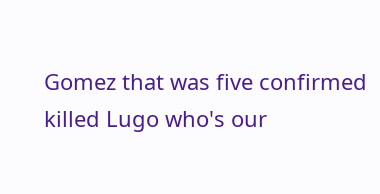Gomez that was five confirmed killed Lugo who's our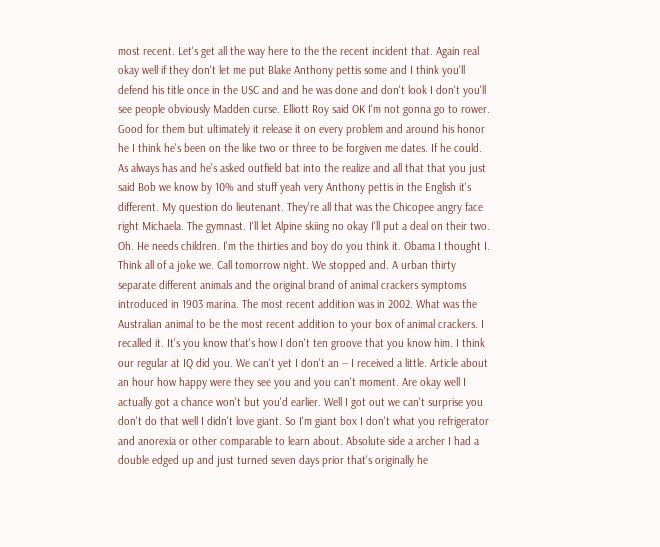most recent. Let's get all the way here to the the recent incident that. Again real okay well if they don't let me put Blake Anthony pettis some and I think you'll defend his title once in the USC and and he was done and don't look I don't you'll see people obviously Madden curse. Elliott Roy said OK I'm not gonna go to rower. Good for them but ultimately it release it on every problem and around his honor he I think he's been on the like two or three to be forgiven me dates. If he could. As always has and he's asked outfield bat into the realize and all that that you just said Bob we know by 10% and stuff yeah very Anthony pettis in the English it's different. My question do lieutenant. They're all that was the Chicopee angry face right Michaela. The gymnast. I'll let Alpine skiing no okay I'll put a deal on their two. Oh. He needs children. I'm the thirties and boy do you think it. Obama I thought I. Think all of a joke we. Call tomorrow night. We stopped and. A urban thirty separate different animals and the original brand of animal crackers symptoms introduced in 1903 marina. The most recent addition was in 2002. What was the Australian animal to be the most recent addition to your box of animal crackers. I recalled it. It's you know that's how I don't ten groove that you know him. I think our regular at IQ did you. We can't yet I don't an -- I received a little. Article about an hour how happy were they see you and you can't moment. Are okay well I actually got a chance won't but you'd earlier. Well I got out we can't surprise you don't do that well I didn't love giant. So I'm giant box I don't what you refrigerator and anorexia or other comparable to learn about. Absolute side a archer I had a double edged up and just turned seven days prior that's originally he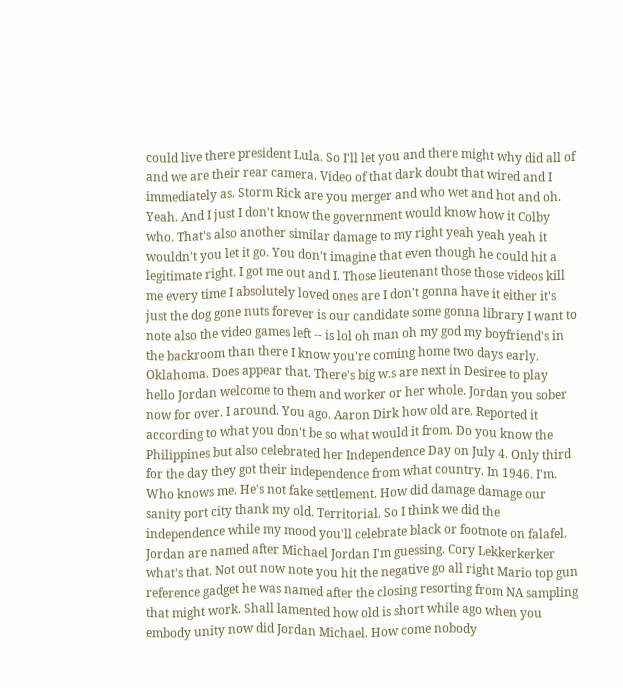could live there president Lula. So I'll let you and there might why did all of and we are their rear camera. Video of that dark doubt that wired and I immediately as. Storm Rick are you merger and who wet and hot and oh. Yeah. And I just I don't know the government would know how it Colby who. That's also another similar damage to my right yeah yeah yeah it wouldn't you let it go. You don't imagine that even though he could hit a legitimate right. I got me out and I. Those lieutenant those those videos kill me every time I absolutely loved ones are I don't gonna have it either it's just the dog gone nuts forever is our candidate some gonna library I want to note also the video games left -- is lol oh man oh my god my boyfriend's in the backroom than there I know you're coming home two days early. Oklahoma. Does appear that. There's big w.s are next in Desiree to play hello Jordan welcome to them and worker or her whole. Jordan you sober now for over. I around. You ago. Aaron Dirk how old are. Reported it according to what you don't be so what would it from. Do you know the Philippines but also celebrated her Independence Day on July 4. Only third for the day they got their independence from what country. In 1946. I'm. Who knows me. He's not fake settlement. How did damage damage our sanity port city thank my old. Territorial. So I think we did the independence while my mood you'll celebrate black or footnote on falafel. Jordan are named after Michael Jordan I'm guessing. Cory Lekkerkerker what's that. Not out now note you hit the negative go all right Mario top gun reference gadget he was named after the closing resorting from NA sampling that might work. Shall lamented how old is short while ago when you embody unity now did Jordan Michael. How come nobody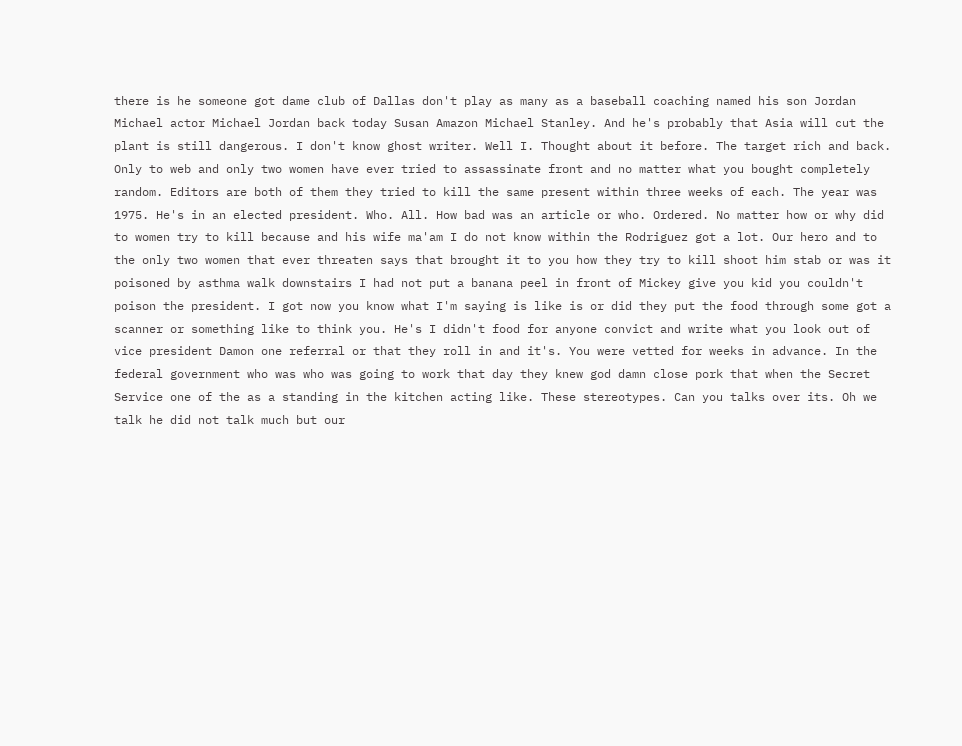there is he someone got dame club of Dallas don't play as many as a baseball coaching named his son Jordan Michael actor Michael Jordan back today Susan Amazon Michael Stanley. And he's probably that Asia will cut the plant is still dangerous. I don't know ghost writer. Well I. Thought about it before. The target rich and back. Only to web and only two women have ever tried to assassinate front and no matter what you bought completely random. Editors are both of them they tried to kill the same present within three weeks of each. The year was 1975. He's in an elected president. Who. All. How bad was an article or who. Ordered. No matter how or why did to women try to kill because and his wife ma'am I do not know within the Rodriguez got a lot. Our hero and to the only two women that ever threaten says that brought it to you how they try to kill shoot him stab or was it poisoned by asthma walk downstairs I had not put a banana peel in front of Mickey give you kid you couldn't poison the president. I got now you know what I'm saying is like is or did they put the food through some got a scanner or something like to think you. He's I didn't food for anyone convict and write what you look out of vice president Damon one referral or that they roll in and it's. You were vetted for weeks in advance. In the federal government who was who was going to work that day they knew god damn close pork that when the Secret Service one of the as a standing in the kitchen acting like. These stereotypes. Can you talks over its. Oh we talk he did not talk much but our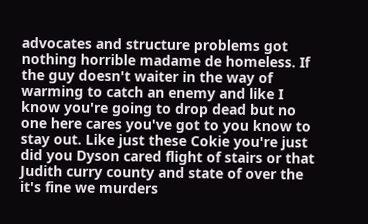advocates and structure problems got nothing horrible madame de homeless. If the guy doesn't waiter in the way of warming to catch an enemy and like I know you're going to drop dead but no one here cares you've got to you know to stay out. Like just these Cokie you're just did you Dyson cared flight of stairs or that Judith curry county and state of over the it's fine we murders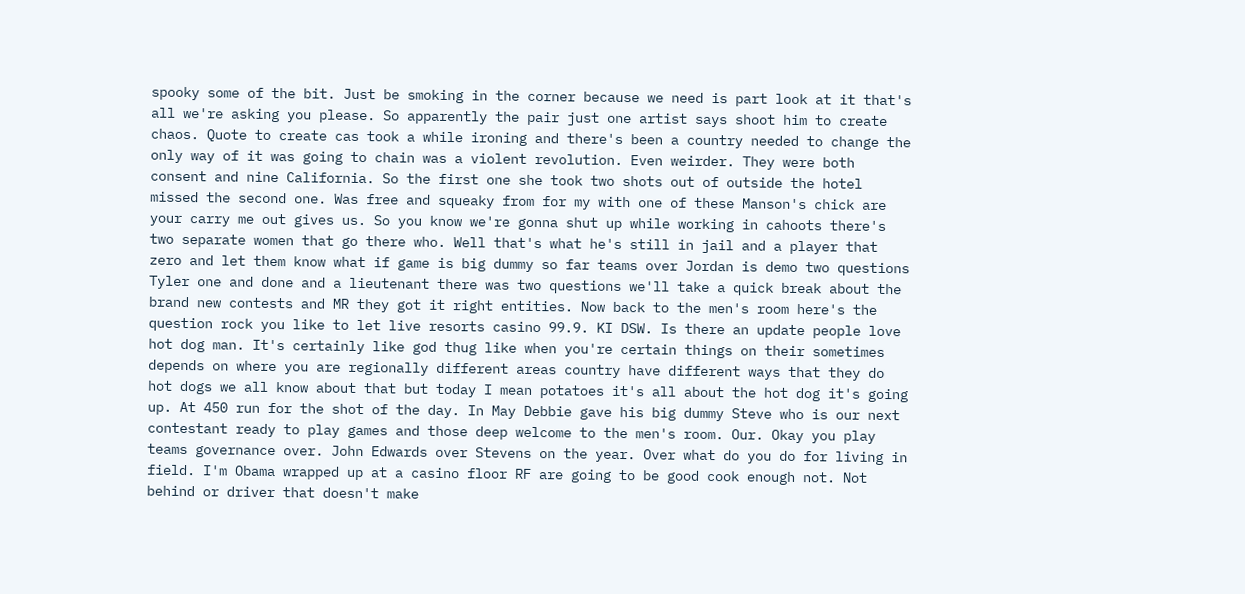spooky some of the bit. Just be smoking in the corner because we need is part look at it that's all we're asking you please. So apparently the pair just one artist says shoot him to create chaos. Quote to create cas took a while ironing and there's been a country needed to change the only way of it was going to chain was a violent revolution. Even weirder. They were both consent and nine California. So the first one she took two shots out of outside the hotel missed the second one. Was free and squeaky from for my with one of these Manson's chick are your carry me out gives us. So you know we're gonna shut up while working in cahoots there's two separate women that go there who. Well that's what he's still in jail and a player that zero and let them know what if game is big dummy so far teams over Jordan is demo two questions Tyler one and done and a lieutenant there was two questions we'll take a quick break about the brand new contests and MR they got it right entities. Now back to the men's room here's the question rock you like to let live resorts casino 99.9. KI DSW. Is there an update people love hot dog man. It's certainly like god thug like when you're certain things on their sometimes depends on where you are regionally different areas country have different ways that they do hot dogs we all know about that but today I mean potatoes it's all about the hot dog it's going up. At 450 run for the shot of the day. In May Debbie gave his big dummy Steve who is our next contestant ready to play games and those deep welcome to the men's room. Our. Okay you play teams governance over. John Edwards over Stevens on the year. Over what do you do for living in field. I'm Obama wrapped up at a casino floor RF are going to be good cook enough not. Not behind or driver that doesn't make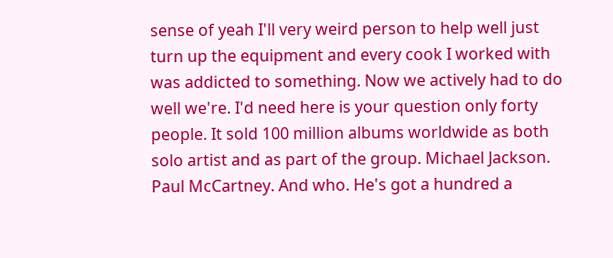sense of yeah I'll very weird person to help well just turn up the equipment and every cook I worked with was addicted to something. Now we actively had to do well we're. I'd need here is your question only forty people. It sold 100 million albums worldwide as both solo artist and as part of the group. Michael Jackson. Paul McCartney. And who. He's got a hundred a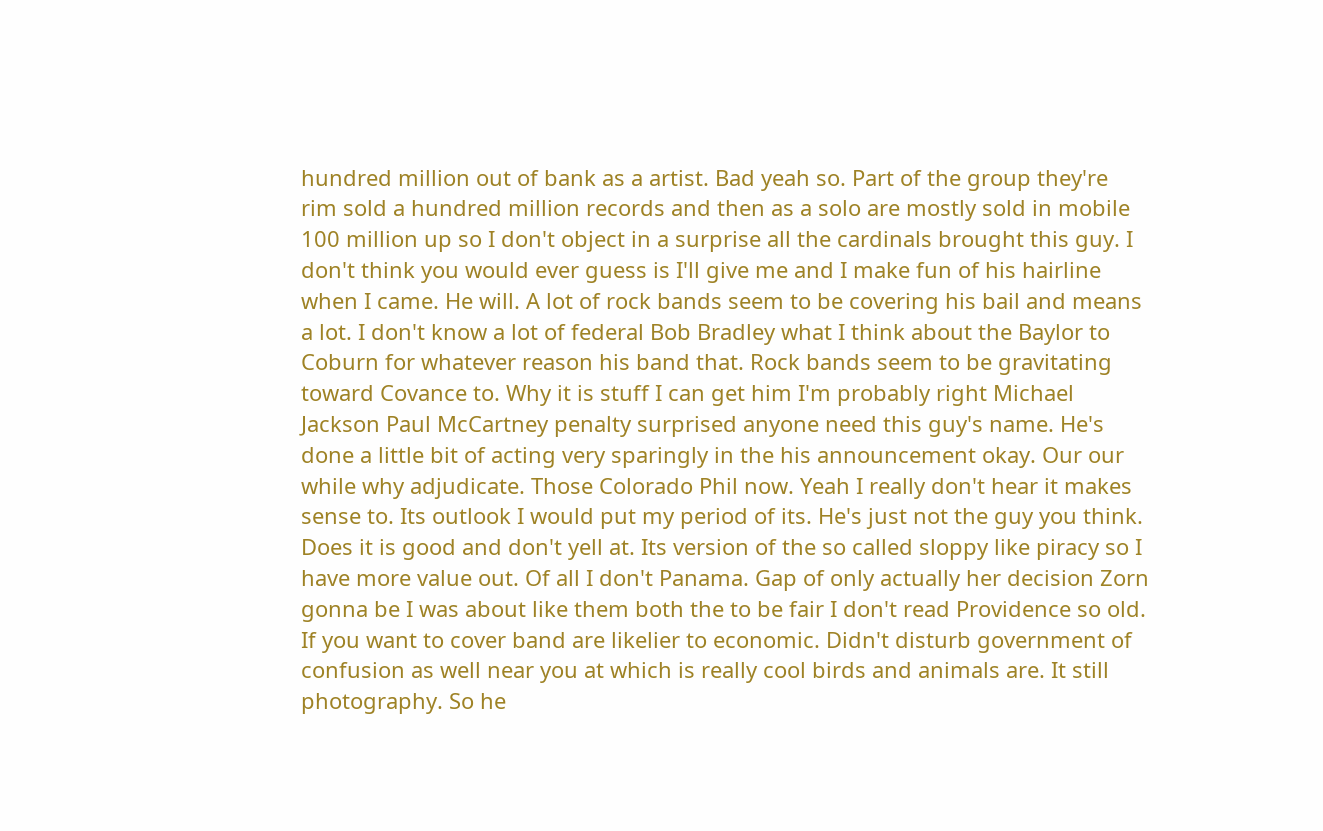hundred million out of bank as a artist. Bad yeah so. Part of the group they're rim sold a hundred million records and then as a solo are mostly sold in mobile 100 million up so I don't object in a surprise all the cardinals brought this guy. I don't think you would ever guess is I'll give me and I make fun of his hairline when I came. He will. A lot of rock bands seem to be covering his bail and means a lot. I don't know a lot of federal Bob Bradley what I think about the Baylor to Coburn for whatever reason his band that. Rock bands seem to be gravitating toward Covance to. Why it is stuff I can get him I'm probably right Michael Jackson Paul McCartney penalty surprised anyone need this guy's name. He's done a little bit of acting very sparingly in the his announcement okay. Our our while why adjudicate. Those Colorado Phil now. Yeah I really don't hear it makes sense to. Its outlook I would put my period of its. He's just not the guy you think. Does it is good and don't yell at. Its version of the so called sloppy like piracy so I have more value out. Of all I don't Panama. Gap of only actually her decision Zorn gonna be I was about like them both the to be fair I don't read Providence so old. If you want to cover band are likelier to economic. Didn't disturb government of confusion as well near you at which is really cool birds and animals are. It still photography. So he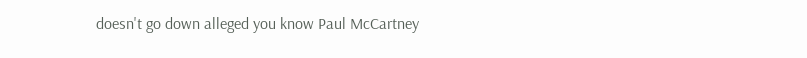doesn't go down alleged you know Paul McCartney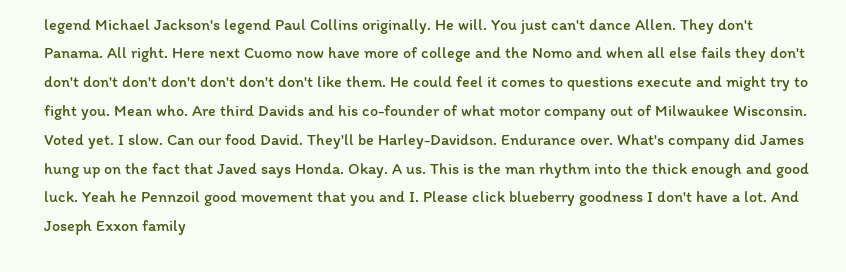legend Michael Jackson's legend Paul Collins originally. He will. You just can't dance Allen. They don't Panama. All right. Here next Cuomo now have more of college and the Nomo and when all else fails they don't don't don't don't don't don't don't don't like them. He could feel it comes to questions execute and might try to fight you. Mean who. Are third Davids and his co-founder of what motor company out of Milwaukee Wisconsin. Voted yet. I slow. Can our food David. They'll be Harley-Davidson. Endurance over. What's company did James hung up on the fact that Javed says Honda. Okay. A us. This is the man rhythm into the thick enough and good luck. Yeah he Pennzoil good movement that you and I. Please click blueberry goodness I don't have a lot. And Joseph Exxon family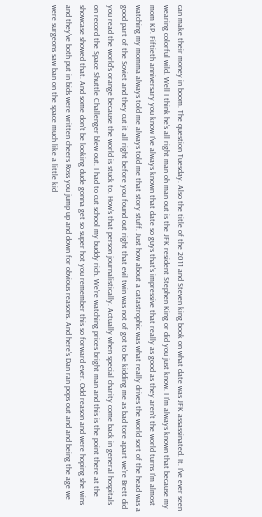can make their money in boom. The question Tuesday. Also the title of the 2011 and Steven king book on what date was JFK assassinated. It. I've ever seen wearing colorful wild. Well I think he's all right man oh man out is the JFK resident Stephen King or did you just know. I I'm always known that because my mom KP. Fiftieth anniversary you know I've always known that date so guys that's impressive that really as good as they aren't the world turns I'm almost watching my momma always told me always told me that story stuff. Just how about a catastrophic was what really drives the world sort of the head was a good part of the Soviet and they cut it all right before you found out right that evil twin was not of got to be kidding me as bad tore apart we're Brett did you read the world's orange because the world is stuck to. How's that person journalistically. Actually when special charity come back in general hospitals on record the Space Shuttle Challenger blew out. I had to cut school my buddy rich. We're watching prices bright man and this is the point there at the showcase showed that. And some don't be looking dude gonna get so super hot you remember this so forward ever. Odd reason and were hoping she wins and they've both put in bids were written cheers Ross you jump up and down for obvious reasons. And here's Dan ran pops out and and being the age we were surgeons saw ban on the space much like a little kid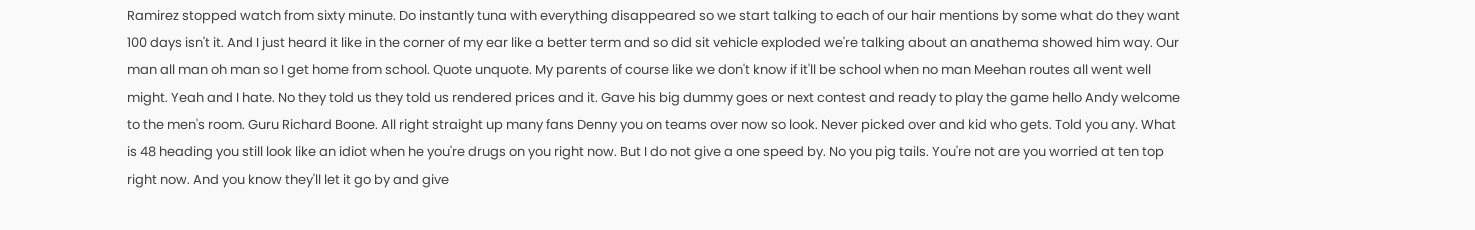Ramirez stopped watch from sixty minute. Do instantly tuna with everything disappeared so we start talking to each of our hair mentions by some what do they want 100 days isn't it. And I just heard it like in the corner of my ear like a better term and so did sit vehicle exploded we're talking about an anathema showed him way. Our man all man oh man so I get home from school. Quote unquote. My parents of course like we don't know if it'll be school when no man Meehan routes all went well might. Yeah and I hate. No they told us they told us rendered prices and it. Gave his big dummy goes or next contest and ready to play the game hello Andy welcome to the men's room. Guru Richard Boone. All right straight up many fans Denny you on teams over now so look. Never picked over and kid who gets. Told you any. What is 48 heading you still look like an idiot when he you're drugs on you right now. But I do not give a one speed by. No you pig tails. You're not are you worried at ten top right now. And you know they'll let it go by and give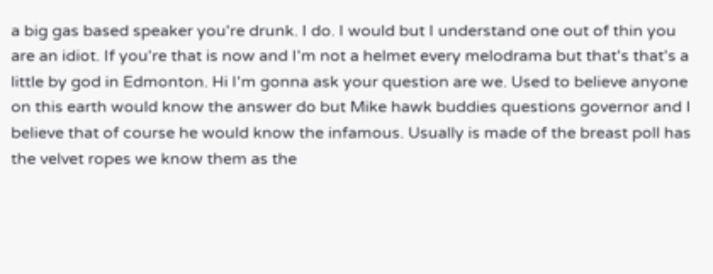a big gas based speaker you're drunk. I do. I would but I understand one out of thin you are an idiot. If you're that is now and I'm not a helmet every melodrama but that's that's a little by god in Edmonton. Hi I'm gonna ask your question are we. Used to believe anyone on this earth would know the answer do but Mike hawk buddies questions governor and I believe that of course he would know the infamous. Usually is made of the breast poll has the velvet ropes we know them as the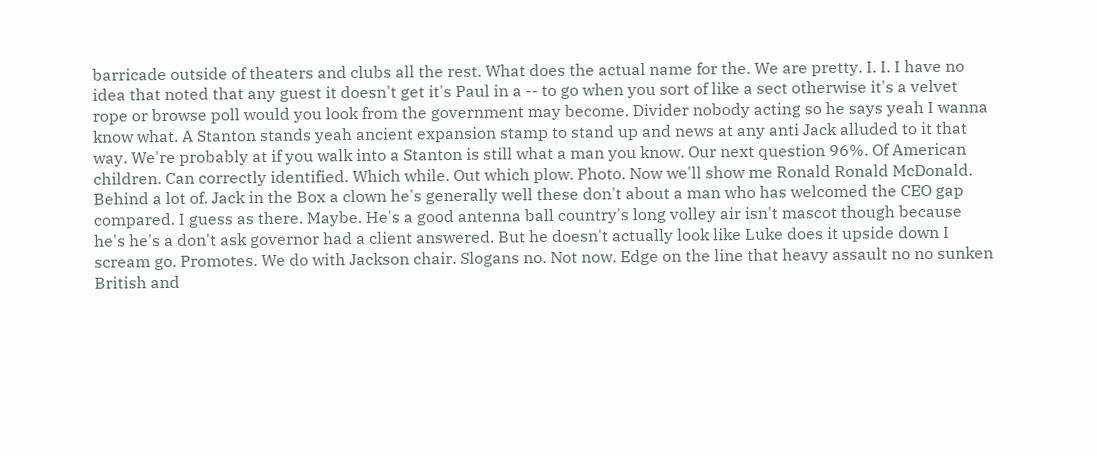barricade outside of theaters and clubs all the rest. What does the actual name for the. We are pretty. I. I. I have no idea that noted that any guest it doesn't get it's Paul in a -- to go when you sort of like a sect otherwise it's a velvet rope or browse poll would you look from the government may become. Divider nobody acting so he says yeah I wanna know what. A Stanton stands yeah ancient expansion stamp to stand up and news at any anti Jack alluded to it that way. We're probably at if you walk into a Stanton is still what a man you know. Our next question 96%. Of American children. Can correctly identified. Which while. Out which plow. Photo. Now we'll show me Ronald Ronald McDonald. Behind a lot of. Jack in the Box a clown he's generally well these don't about a man who has welcomed the CEO gap compared. I guess as there. Maybe. He's a good antenna ball country's long volley air isn't mascot though because he's he's a don't ask governor had a client answered. But he doesn't actually look like Luke does it upside down I scream go. Promotes. We do with Jackson chair. Slogans no. Not now. Edge on the line that heavy assault no no sunken British and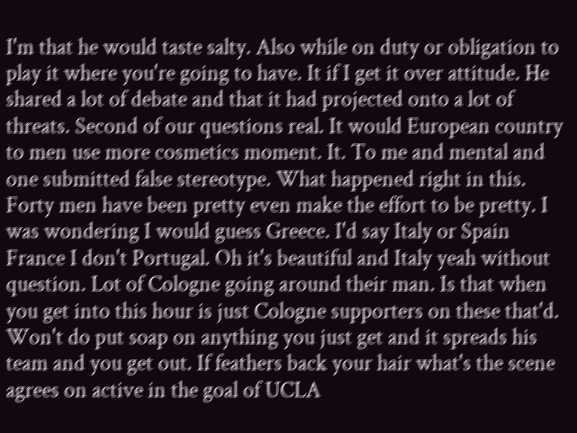I'm that he would taste salty. Also while on duty or obligation to play it where you're going to have. It if I get it over attitude. He shared a lot of debate and that it had projected onto a lot of threats. Second of our questions real. It would European country to men use more cosmetics moment. It. To me and mental and one submitted false stereotype. What happened right in this. Forty men have been pretty even make the effort to be pretty. I was wondering I would guess Greece. I'd say Italy or Spain France I don't Portugal. Oh it's beautiful and Italy yeah without question. Lot of Cologne going around their man. Is that when you get into this hour is just Cologne supporters on these that'd. Won't do put soap on anything you just get and it spreads his team and you get out. If feathers back your hair what's the scene agrees on active in the goal of UCLA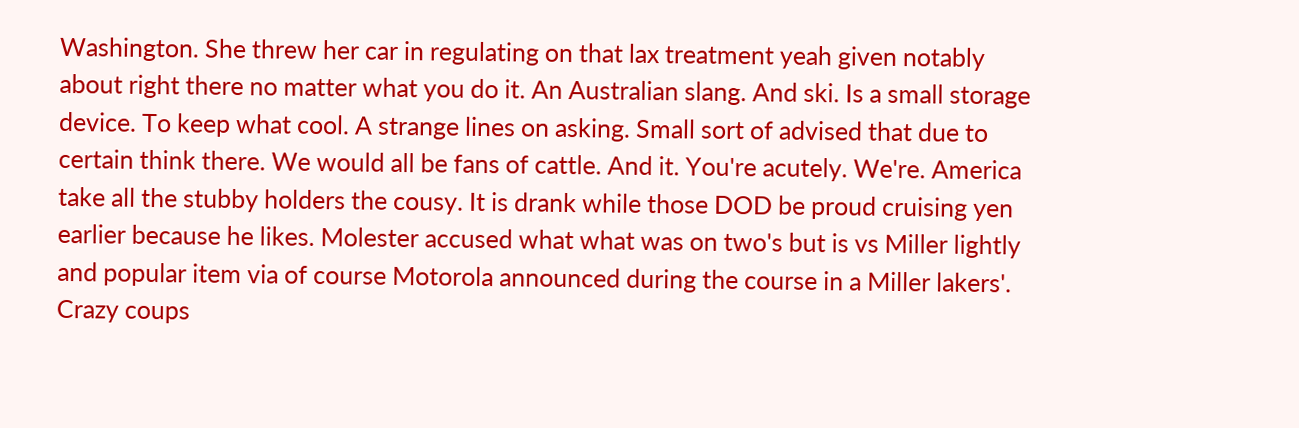Washington. She threw her car in regulating on that lax treatment yeah given notably about right there no matter what you do it. An Australian slang. And ski. Is a small storage device. To keep what cool. A strange lines on asking. Small sort of advised that due to certain think there. We would all be fans of cattle. And it. You're acutely. We're. America take all the stubby holders the cousy. It is drank while those DOD be proud cruising yen earlier because he likes. Molester accused what what was on two's but is vs Miller lightly and popular item via of course Motorola announced during the course in a Miller lakers'. Crazy coups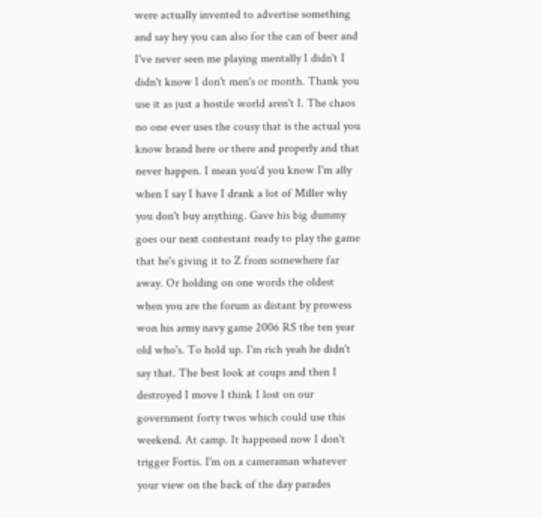were actually invented to advertise something and say hey you can also for the can of beer and I've never seen me playing mentally I didn't I didn't know I don't men's or month. Thank you use it as just a hostile world aren't I. The chaos no one ever uses the cousy that is the actual you know brand here or there and properly and that never happen. I mean you'd you know I'm ally when I say I have I drank a lot of Miller why you don't buy anything. Gave his big dummy goes our next contestant ready to play the game that he's giving it to Z from somewhere far away. Or holding on one words the oldest when you are the forum as distant by prowess won his army navy game 2006 RS the ten year old who's. To hold up. I'm rich yeah he didn't say that. The best look at coups and then I destroyed I move I think I lost on our government forty twos which could use this weekend. At camp. It happened now I don't trigger Fortis. I'm on a cameraman whatever your view on the back of the day parades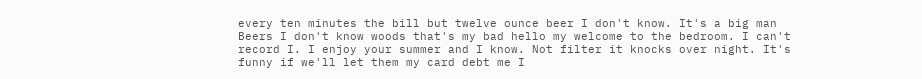every ten minutes the bill but twelve ounce beer I don't know. It's a big man Beers I don't know woods that's my bad hello my welcome to the bedroom. I can't record I. I enjoy your summer and I know. Not filter it knocks over night. It's funny if we'll let them my card debt me I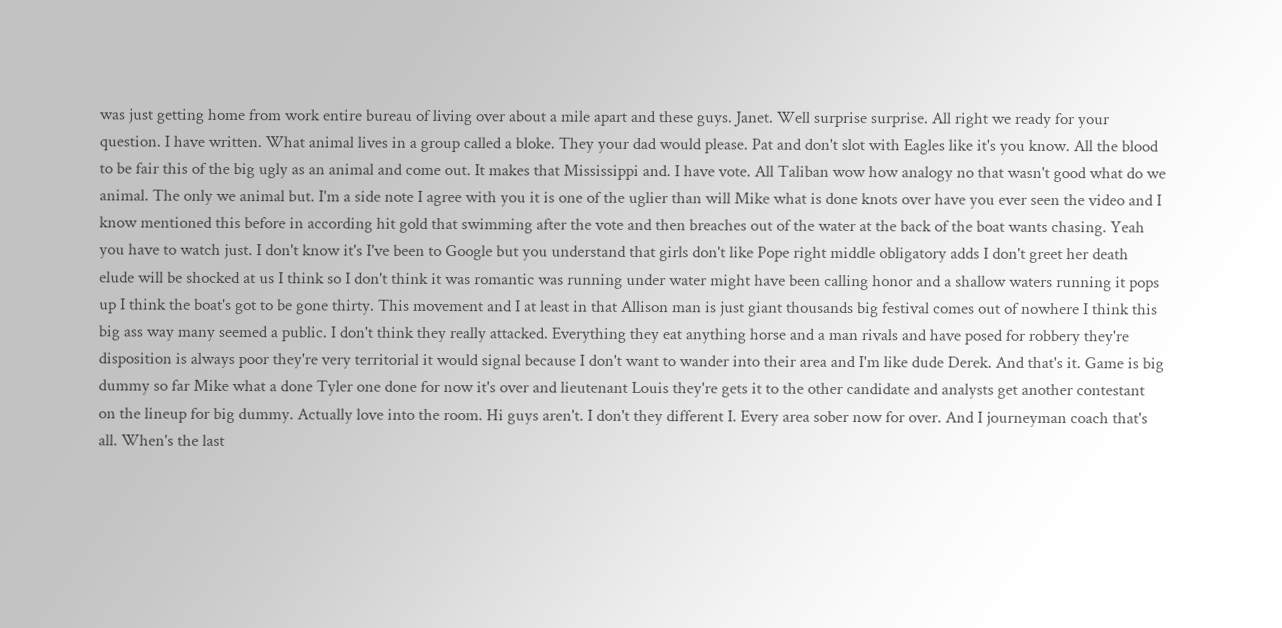was just getting home from work entire bureau of living over about a mile apart and these guys. Janet. Well surprise surprise. All right we ready for your question. I have written. What animal lives in a group called a bloke. They your dad would please. Pat and don't slot with Eagles like it's you know. All the blood to be fair this of the big ugly as an animal and come out. It makes that Mississippi and. I have vote. All Taliban wow how analogy no that wasn't good what do we animal. The only we animal but. I'm a side note I agree with you it is one of the uglier than will Mike what is done knots over have you ever seen the video and I know mentioned this before in according hit gold that swimming after the vote and then breaches out of the water at the back of the boat wants chasing. Yeah you have to watch just. I don't know it's I've been to Google but you understand that girls don't like Pope right middle obligatory adds I don't greet her death elude will be shocked at us I think so I don't think it was romantic was running under water might have been calling honor and a shallow waters running it pops up I think the boat's got to be gone thirty. This movement and I at least in that Allison man is just giant thousands big festival comes out of nowhere I think this big ass way many seemed a public. I don't think they really attacked. Everything they eat anything horse and a man rivals and have posed for robbery they're disposition is always poor they're very territorial it would signal because I don't want to wander into their area and I'm like dude Derek. And that's it. Game is big dummy so far Mike what a done Tyler one done for now it's over and lieutenant Louis they're gets it to the other candidate and analysts get another contestant on the lineup for big dummy. Actually love into the room. Hi guys aren't. I don't they different I. Every area sober now for over. And I journeyman coach that's all. When's the last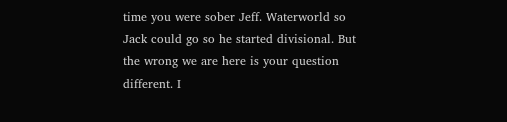time you were sober Jeff. Waterworld so Jack could go so he started divisional. But the wrong we are here is your question different. I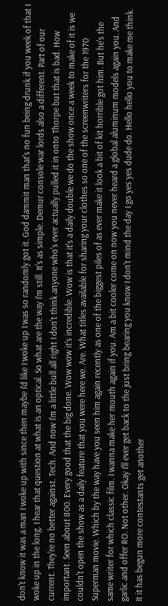don't know it was a man I woke up with since then maybe I'd like I woke up I was so randomly got it. God dammit man that's no fun being drunk if you week of that I woke up in the long. I hear that question at what is an optical. So what are the way I'm still. It's as simple. Demur console war lords also a different. Part of our current. They're no better against. Tech. And now I'm a little bull all right I don't think anyone who's ever actually pulled it in onto Thorpe but that is bad. How important. Seen about 800. Every good that the big done. Wow wow it's incredible. Wow is that it's a daily double we do the show once a week to make of it is we couldn't open the show as a daily feature that you were here we. Are. What titles available for sharing your clothes so one of the screenwriters for the 1970 Superman movie. Which by the way have you seen him again recently as one of the biggest piles of as ever make it look a bit of kit horrible got him. But he's the same writer for which classic film. I wanna make her mouth again if you. Am a bit cooler come on now you never heard a global aluminum models again you. And garlic and offer RO. Not other. Okay I'll ever get back to the just bring bearing you know I don't mind the day I go yes yes dude do. Hello hello you to make me think. It it has begun more contestants get another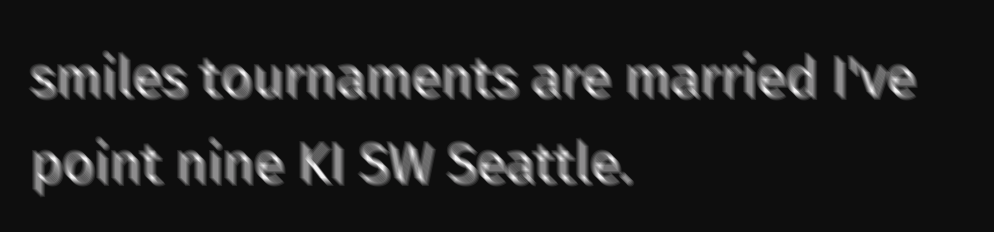smiles tournaments are married I've point nine KI SW Seattle.